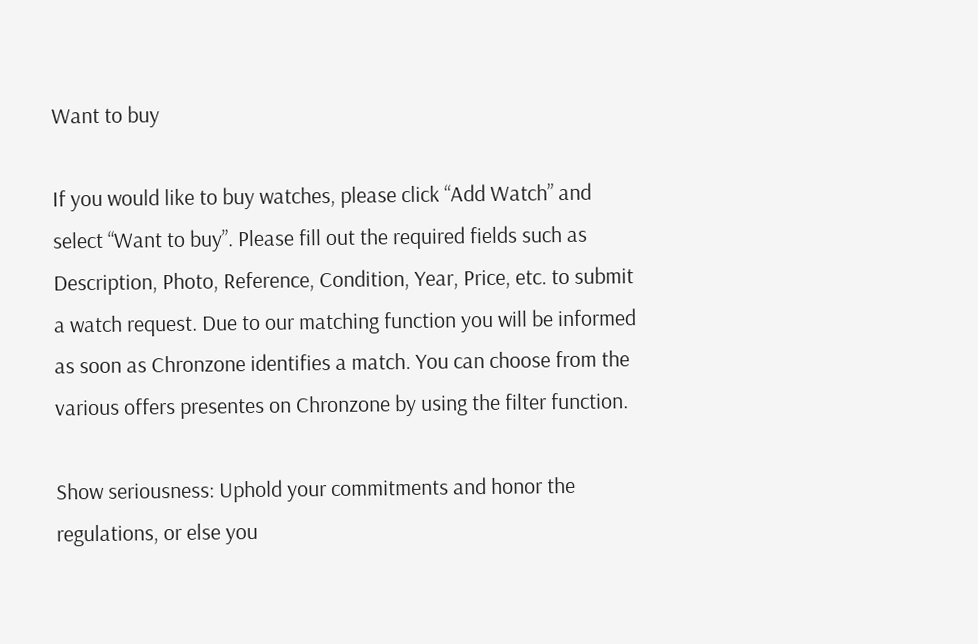Want to buy

If you would like to buy watches, please click “Add Watch” and select “Want to buy”. Please fill out the required fields such as Description, Photo, Reference, Condition, Year, Price, etc. to submit a watch request. Due to our matching function you will be informed as soon as Chronzone identifies a match. You can choose from the various offers presentes on Chronzone by using the filter function.

Show seriousness: Uphold your commitments and honor the regulations, or else you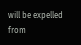will be expelled from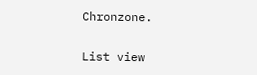Chronzone.

List view